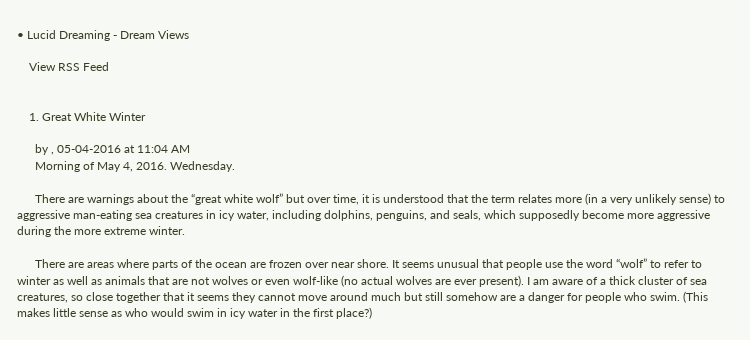• Lucid Dreaming - Dream Views

    View RSS Feed


    1. Great White Winter

      by , 05-04-2016 at 11:04 AM
      Morning of May 4, 2016. Wednesday.

      There are warnings about the “great white wolf” but over time, it is understood that the term relates more (in a very unlikely sense) to aggressive man-eating sea creatures in icy water, including dolphins, penguins, and seals, which supposedly become more aggressive during the more extreme winter.

      There are areas where parts of the ocean are frozen over near shore. It seems unusual that people use the word “wolf” to refer to winter as well as animals that are not wolves or even wolf-like (no actual wolves are ever present). I am aware of a thick cluster of sea creatures, so close together that it seems they cannot move around much but still somehow are a danger for people who swim. (This makes little sense as who would swim in icy water in the first place?)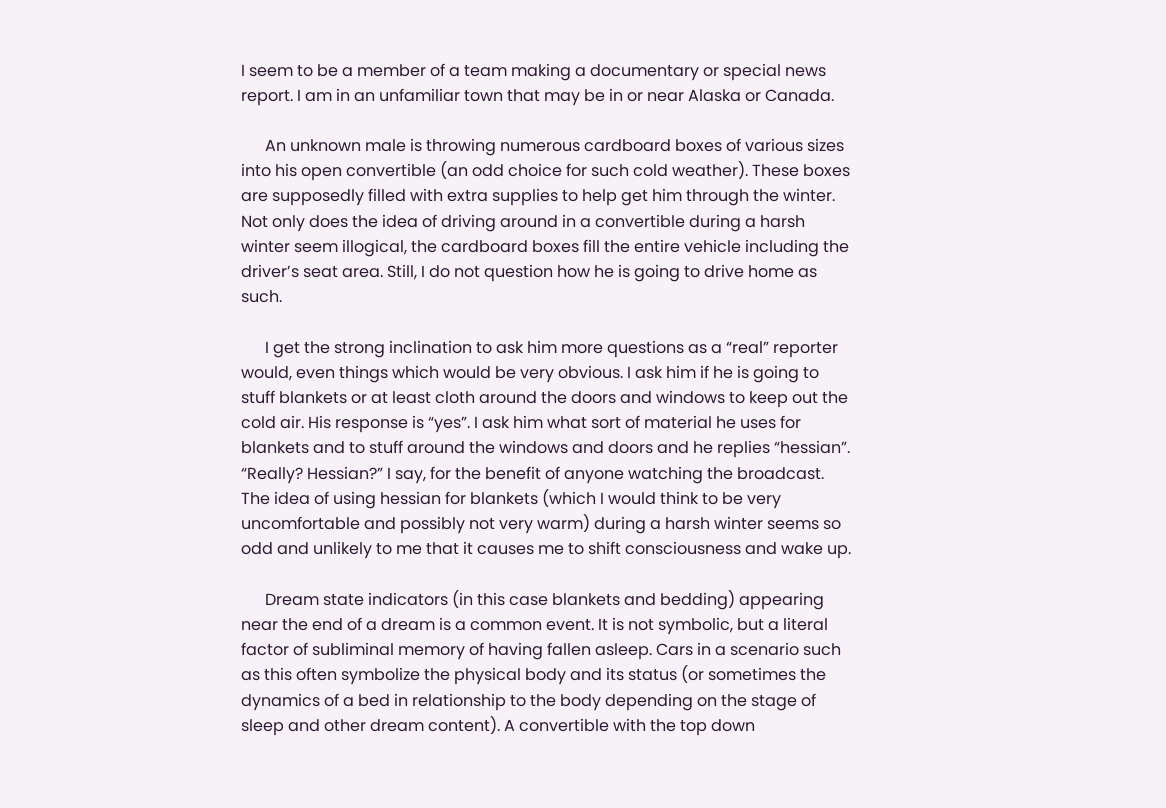I seem to be a member of a team making a documentary or special news report. I am in an unfamiliar town that may be in or near Alaska or Canada.

      An unknown male is throwing numerous cardboard boxes of various sizes into his open convertible (an odd choice for such cold weather). These boxes are supposedly filled with extra supplies to help get him through the winter. Not only does the idea of driving around in a convertible during a harsh winter seem illogical, the cardboard boxes fill the entire vehicle including the driver’s seat area. Still, I do not question how he is going to drive home as such.

      I get the strong inclination to ask him more questions as a “real” reporter would, even things which would be very obvious. I ask him if he is going to stuff blankets or at least cloth around the doors and windows to keep out the cold air. His response is “yes”. I ask him what sort of material he uses for blankets and to stuff around the windows and doors and he replies “hessian”. “Really? Hessian?” I say, for the benefit of anyone watching the broadcast. The idea of using hessian for blankets (which I would think to be very uncomfortable and possibly not very warm) during a harsh winter seems so odd and unlikely to me that it causes me to shift consciousness and wake up.

      Dream state indicators (in this case blankets and bedding) appearing near the end of a dream is a common event. It is not symbolic, but a literal factor of subliminal memory of having fallen asleep. Cars in a scenario such as this often symbolize the physical body and its status (or sometimes the dynamics of a bed in relationship to the body depending on the stage of sleep and other dream content). A convertible with the top down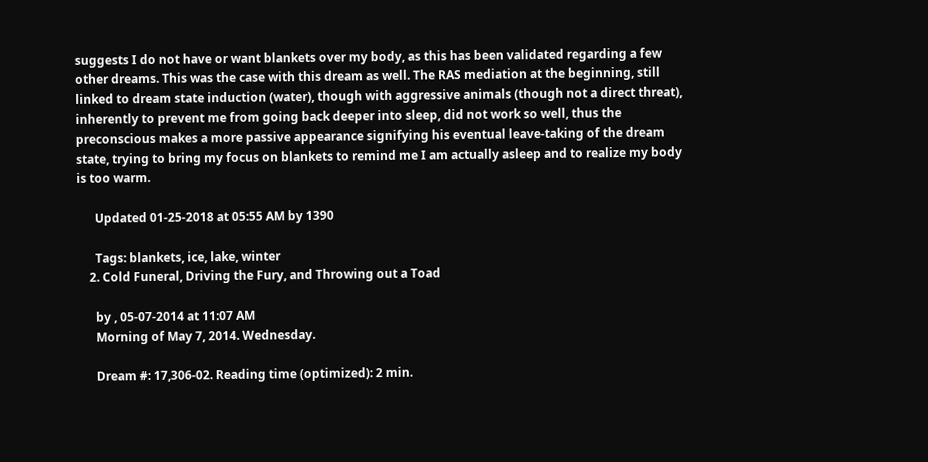suggests I do not have or want blankets over my body, as this has been validated regarding a few other dreams. This was the case with this dream as well. The RAS mediation at the beginning, still linked to dream state induction (water), though with aggressive animals (though not a direct threat), inherently to prevent me from going back deeper into sleep, did not work so well, thus the preconscious makes a more passive appearance signifying his eventual leave-taking of the dream state, trying to bring my focus on blankets to remind me I am actually asleep and to realize my body is too warm.

      Updated 01-25-2018 at 05:55 AM by 1390

      Tags: blankets, ice, lake, winter
    2. Cold Funeral, Driving the Fury, and Throwing out a Toad

      by , 05-07-2014 at 11:07 AM
      Morning of May 7, 2014. Wednesday.

      Dream #: 17,306-02. Reading time (optimized): 2 min.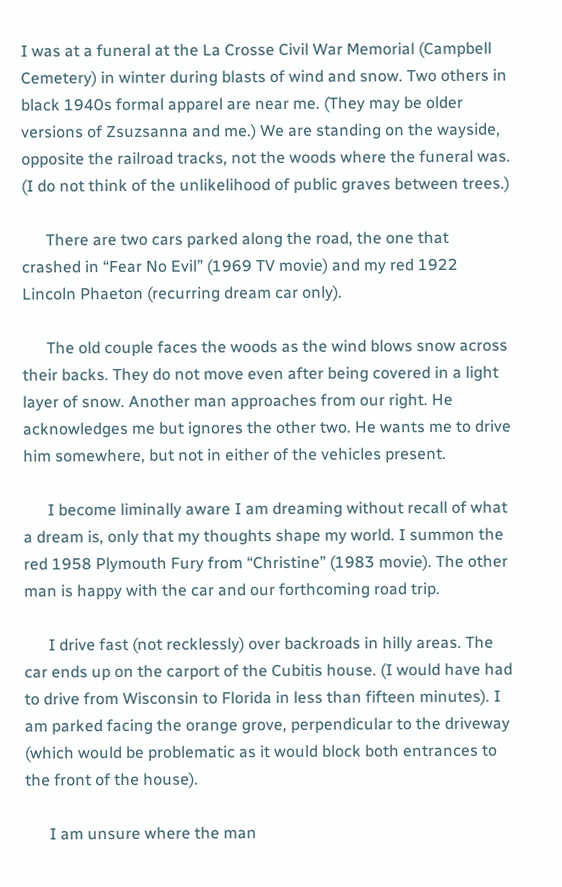I was at a funeral at the La Crosse Civil War Memorial (Campbell Cemetery) in winter during blasts of wind and snow. Two others in black 1940s formal apparel are near me. (They may be older versions of Zsuzsanna and me.) We are standing on the wayside, opposite the railroad tracks, not the woods where the funeral was. (I do not think of the unlikelihood of public graves between trees.)

      There are two cars parked along the road, the one that crashed in “Fear No Evil” (1969 TV movie) and my red 1922 Lincoln Phaeton (recurring dream car only).

      The old couple faces the woods as the wind blows snow across their backs. They do not move even after being covered in a light layer of snow. Another man approaches from our right. He acknowledges me but ignores the other two. He wants me to drive him somewhere, but not in either of the vehicles present.

      I become liminally aware I am dreaming without recall of what a dream is, only that my thoughts shape my world. I summon the red 1958 Plymouth Fury from “Christine” (1983 movie). The other man is happy with the car and our forthcoming road trip.

      I drive fast (not recklessly) over backroads in hilly areas. The car ends up on the carport of the Cubitis house. (I would have had to drive from Wisconsin to Florida in less than fifteen minutes). I am parked facing the orange grove, perpendicular to the driveway (which would be problematic as it would block both entrances to the front of the house).

      I am unsure where the man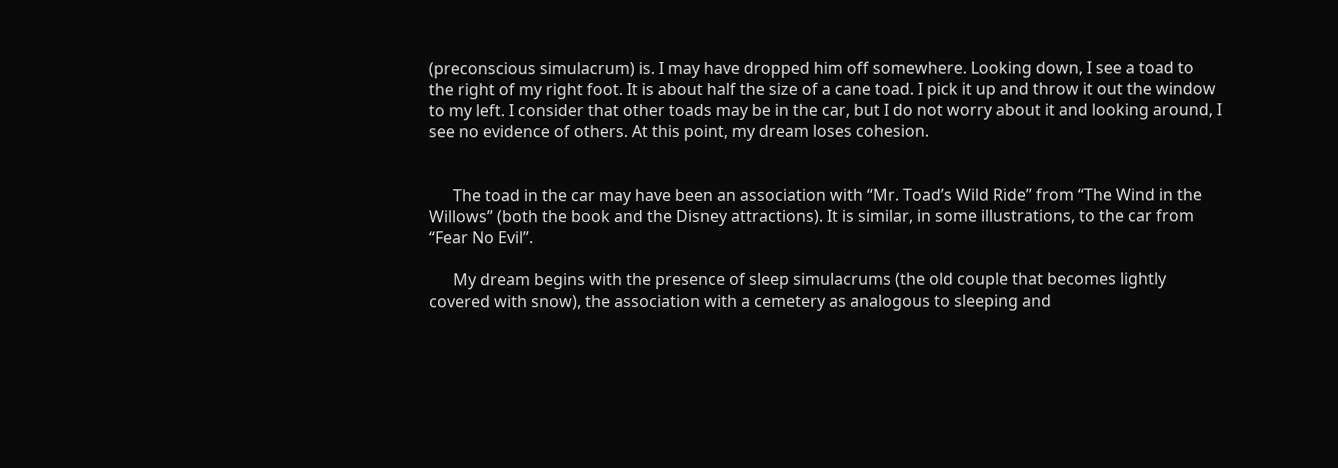(preconscious simulacrum) is. I may have dropped him off somewhere. Looking down, I see a toad to the right of my right foot. It is about half the size of a cane toad. I pick it up and throw it out the window to my left. I consider that other toads may be in the car, but I do not worry about it and looking around, I see no evidence of others. At this point, my dream loses cohesion.


      The toad in the car may have been an association with “Mr. Toad’s Wild Ride” from “The Wind in the Willows” (both the book and the Disney attractions). It is similar, in some illustrations, to the car from “Fear No Evil”.

      My dream begins with the presence of sleep simulacrums (the old couple that becomes lightly covered with snow), the association with a cemetery as analogous to sleeping and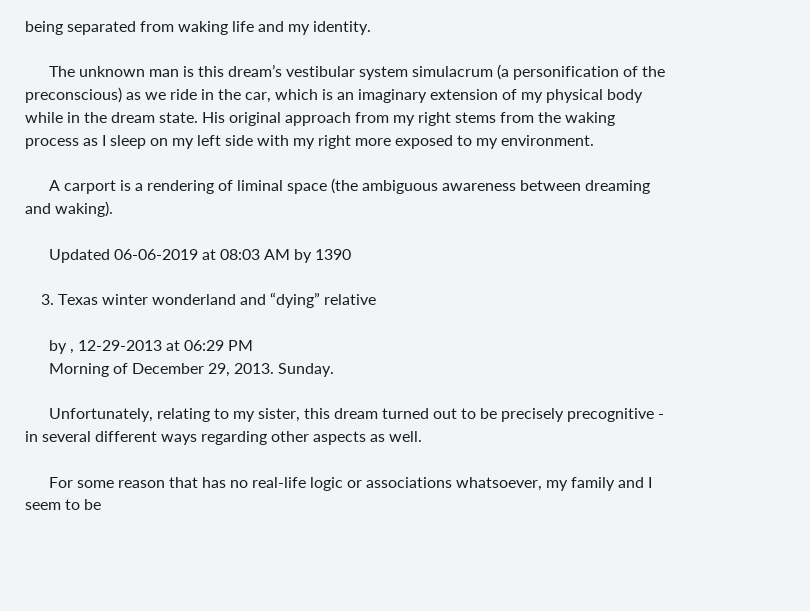being separated from waking life and my identity.

      The unknown man is this dream’s vestibular system simulacrum (a personification of the preconscious) as we ride in the car, which is an imaginary extension of my physical body while in the dream state. His original approach from my right stems from the waking process as I sleep on my left side with my right more exposed to my environment.

      A carport is a rendering of liminal space (the ambiguous awareness between dreaming and waking).

      Updated 06-06-2019 at 08:03 AM by 1390

    3. Texas winter wonderland and “dying” relative

      by , 12-29-2013 at 06:29 PM
      Morning of December 29, 2013. Sunday.

      Unfortunately, relating to my sister, this dream turned out to be precisely precognitive - in several different ways regarding other aspects as well.

      For some reason that has no real-life logic or associations whatsoever, my family and I seem to be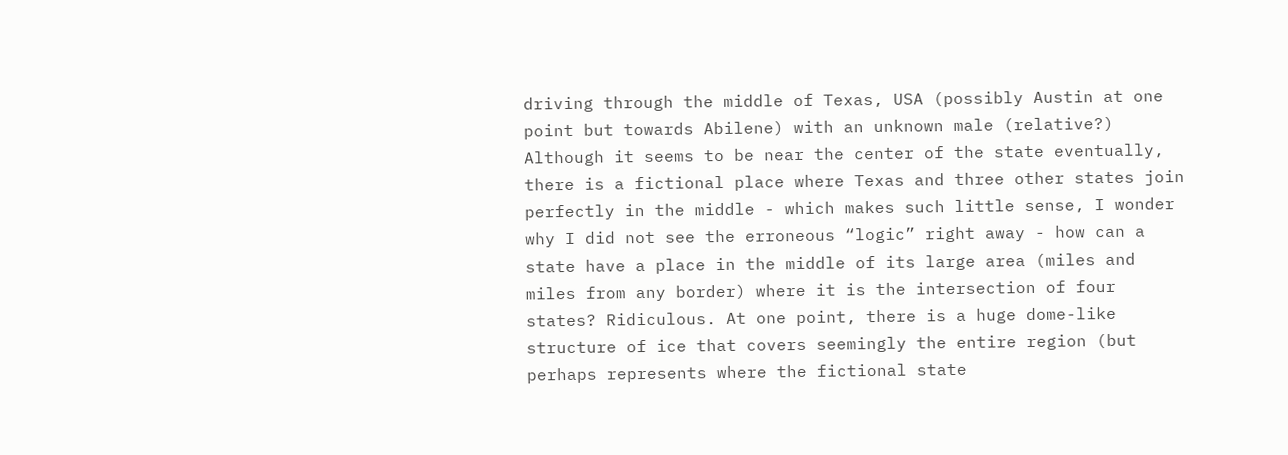driving through the middle of Texas, USA (possibly Austin at one point but towards Abilene) with an unknown male (relative?) Although it seems to be near the center of the state eventually, there is a fictional place where Texas and three other states join perfectly in the middle - which makes such little sense, I wonder why I did not see the erroneous “logic” right away - how can a state have a place in the middle of its large area (miles and miles from any border) where it is the intersection of four states? Ridiculous. At one point, there is a huge dome-like structure of ice that covers seemingly the entire region (but perhaps represents where the fictional state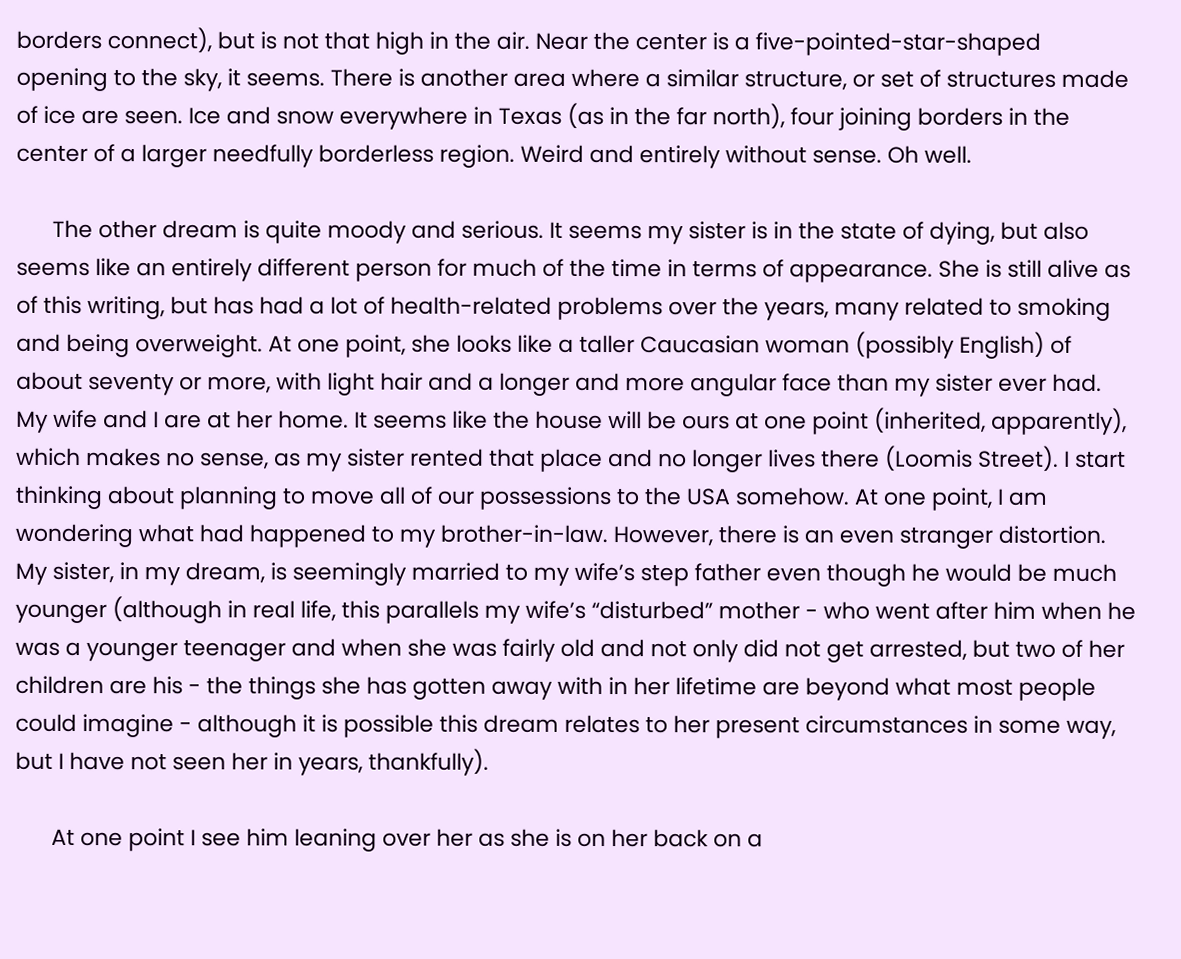borders connect), but is not that high in the air. Near the center is a five-pointed-star-shaped opening to the sky, it seems. There is another area where a similar structure, or set of structures made of ice are seen. Ice and snow everywhere in Texas (as in the far north), four joining borders in the center of a larger needfully borderless region. Weird and entirely without sense. Oh well.

      The other dream is quite moody and serious. It seems my sister is in the state of dying, but also seems like an entirely different person for much of the time in terms of appearance. She is still alive as of this writing, but has had a lot of health-related problems over the years, many related to smoking and being overweight. At one point, she looks like a taller Caucasian woman (possibly English) of about seventy or more, with light hair and a longer and more angular face than my sister ever had. My wife and I are at her home. It seems like the house will be ours at one point (inherited, apparently), which makes no sense, as my sister rented that place and no longer lives there (Loomis Street). I start thinking about planning to move all of our possessions to the USA somehow. At one point, I am wondering what had happened to my brother-in-law. However, there is an even stranger distortion. My sister, in my dream, is seemingly married to my wife’s step father even though he would be much younger (although in real life, this parallels my wife’s “disturbed” mother - who went after him when he was a younger teenager and when she was fairly old and not only did not get arrested, but two of her children are his - the things she has gotten away with in her lifetime are beyond what most people could imagine - although it is possible this dream relates to her present circumstances in some way, but I have not seen her in years, thankfully).

      At one point I see him leaning over her as she is on her back on a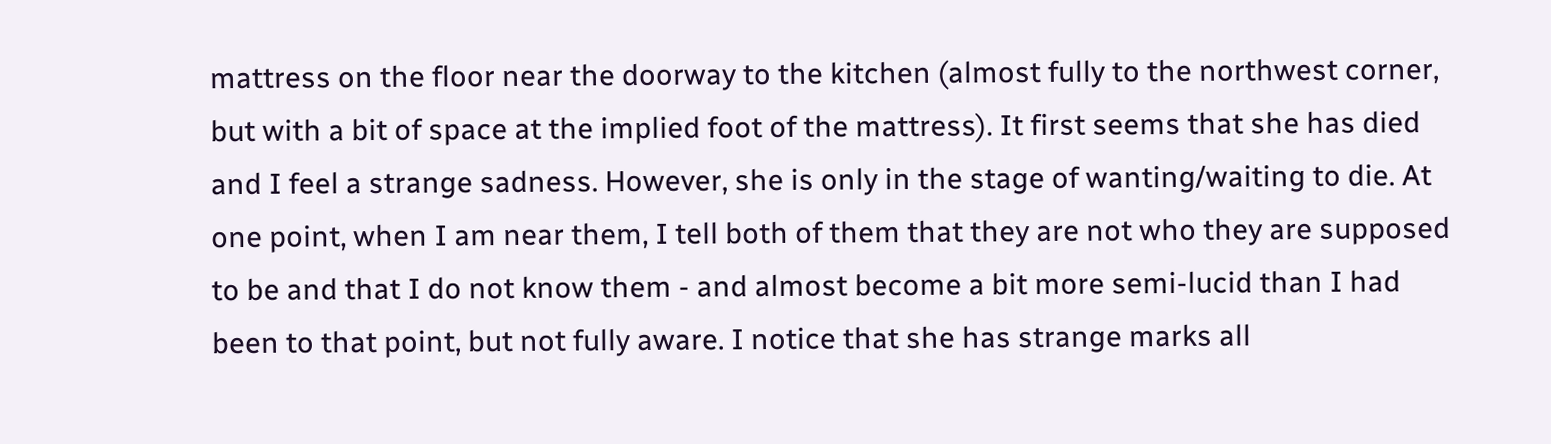mattress on the floor near the doorway to the kitchen (almost fully to the northwest corner, but with a bit of space at the implied foot of the mattress). It first seems that she has died and I feel a strange sadness. However, she is only in the stage of wanting/waiting to die. At one point, when I am near them, I tell both of them that they are not who they are supposed to be and that I do not know them - and almost become a bit more semi-lucid than I had been to that point, but not fully aware. I notice that she has strange marks all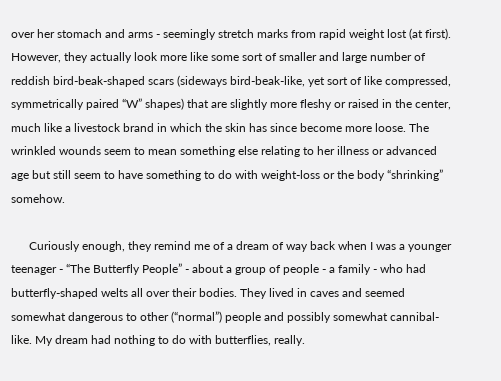over her stomach and arms - seemingly stretch marks from rapid weight lost (at first). However, they actually look more like some sort of smaller and large number of reddish bird-beak-shaped scars (sideways bird-beak-like, yet sort of like compressed, symmetrically paired “W” shapes) that are slightly more fleshy or raised in the center, much like a livestock brand in which the skin has since become more loose. The wrinkled wounds seem to mean something else relating to her illness or advanced age but still seem to have something to do with weight-loss or the body “shrinking” somehow.

      Curiously enough, they remind me of a dream of way back when I was a younger teenager - “The Butterfly People” - about a group of people - a family - who had butterfly-shaped welts all over their bodies. They lived in caves and seemed somewhat dangerous to other (“normal”) people and possibly somewhat cannibal-like. My dream had nothing to do with butterflies, really.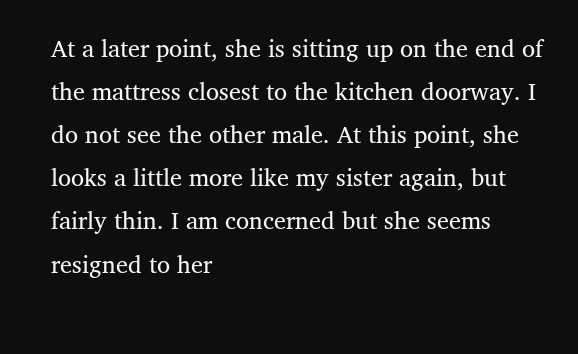At a later point, she is sitting up on the end of the mattress closest to the kitchen doorway. I do not see the other male. At this point, she looks a little more like my sister again, but fairly thin. I am concerned but she seems resigned to her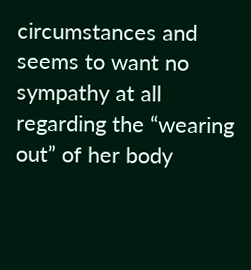circumstances and seems to want no sympathy at all regarding the “wearing out” of her body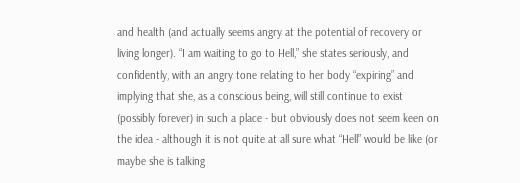and health (and actually seems angry at the potential of recovery or living longer). “I am waiting to go to Hell,” she states seriously, and confidently, with an angry tone relating to her body “expiring” and implying that she, as a conscious being, will still continue to exist (possibly forever) in such a place - but obviously does not seem keen on the idea - although it is not quite at all sure what “Hell” would be like (or maybe she is talking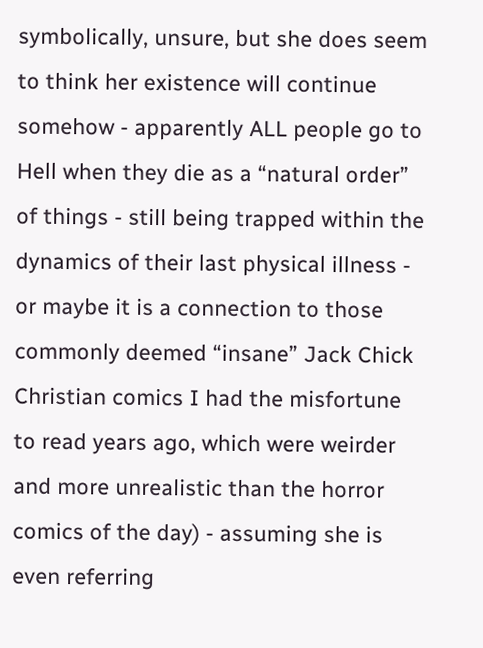symbolically, unsure, but she does seem to think her existence will continue somehow - apparently ALL people go to Hell when they die as a “natural order” of things - still being trapped within the dynamics of their last physical illness - or maybe it is a connection to those commonly deemed “insane” Jack Chick Christian comics I had the misfortune to read years ago, which were weirder and more unrealistic than the horror comics of the day) - assuming she is even referring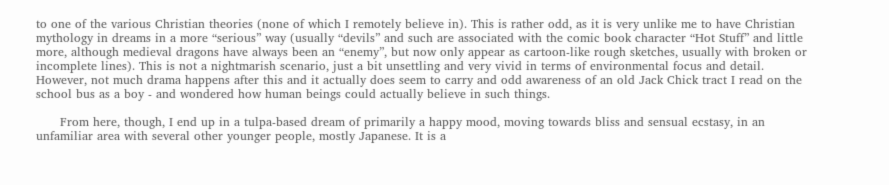to one of the various Christian theories (none of which I remotely believe in). This is rather odd, as it is very unlike me to have Christian mythology in dreams in a more “serious” way (usually “devils” and such are associated with the comic book character “Hot Stuff” and little more, although medieval dragons have always been an “enemy”, but now only appear as cartoon-like rough sketches, usually with broken or incomplete lines). This is not a nightmarish scenario, just a bit unsettling and very vivid in terms of environmental focus and detail. However, not much drama happens after this and it actually does seem to carry and odd awareness of an old Jack Chick tract I read on the school bus as a boy - and wondered how human beings could actually believe in such things.

      From here, though, I end up in a tulpa-based dream of primarily a happy mood, moving towards bliss and sensual ecstasy, in an unfamiliar area with several other younger people, mostly Japanese. It is a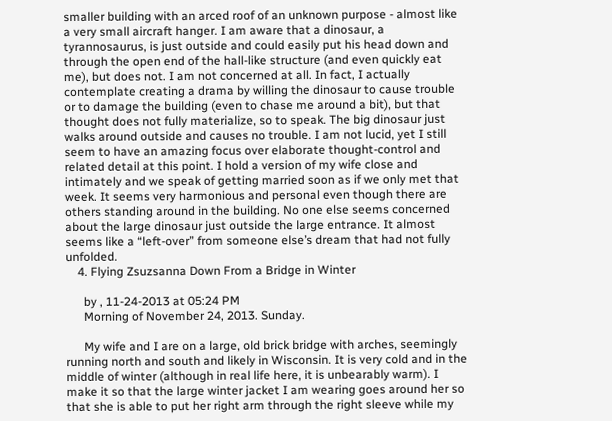smaller building with an arced roof of an unknown purpose - almost like a very small aircraft hanger. I am aware that a dinosaur, a tyrannosaurus, is just outside and could easily put his head down and through the open end of the hall-like structure (and even quickly eat me), but does not. I am not concerned at all. In fact, I actually contemplate creating a drama by willing the dinosaur to cause trouble or to damage the building (even to chase me around a bit), but that thought does not fully materialize, so to speak. The big dinosaur just walks around outside and causes no trouble. I am not lucid, yet I still seem to have an amazing focus over elaborate thought-control and related detail at this point. I hold a version of my wife close and intimately and we speak of getting married soon as if we only met that week. It seems very harmonious and personal even though there are others standing around in the building. No one else seems concerned about the large dinosaur just outside the large entrance. It almost seems like a “left-over” from someone else’s dream that had not fully unfolded.
    4. Flying Zsuzsanna Down From a Bridge in Winter

      by , 11-24-2013 at 05:24 PM
      Morning of November 24, 2013. Sunday.

      My wife and I are on a large, old brick bridge with arches, seemingly running north and south and likely in Wisconsin. It is very cold and in the middle of winter (although in real life here, it is unbearably warm). I make it so that the large winter jacket I am wearing goes around her so that she is able to put her right arm through the right sleeve while my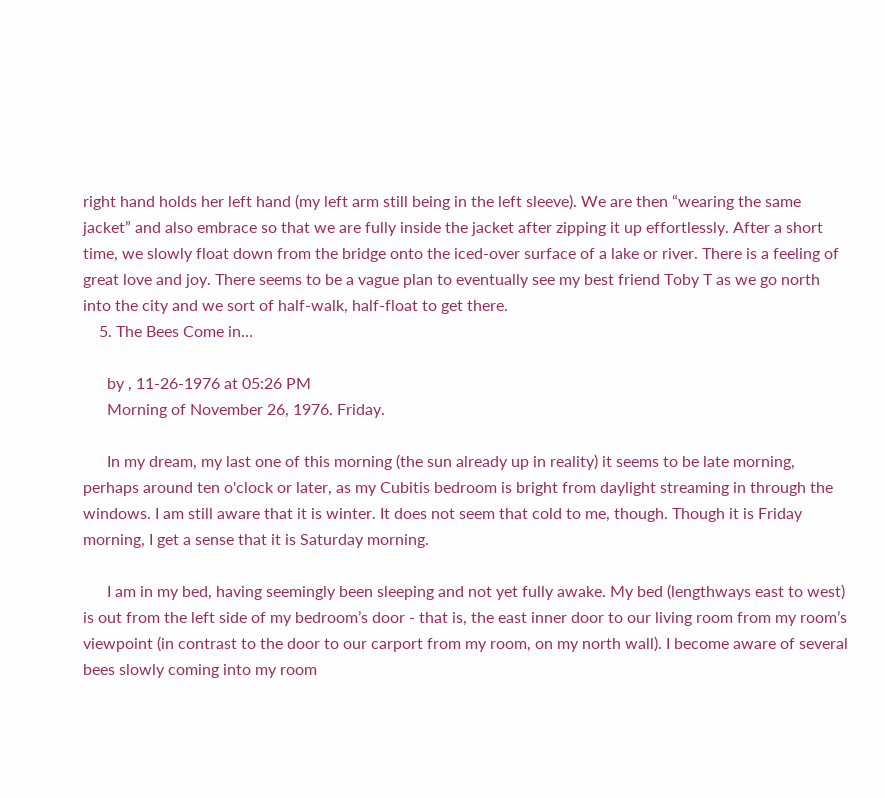right hand holds her left hand (my left arm still being in the left sleeve). We are then “wearing the same jacket” and also embrace so that we are fully inside the jacket after zipping it up effortlessly. After a short time, we slowly float down from the bridge onto the iced-over surface of a lake or river. There is a feeling of great love and joy. There seems to be a vague plan to eventually see my best friend Toby T as we go north into the city and we sort of half-walk, half-float to get there.
    5. The Bees Come in…

      by , 11-26-1976 at 05:26 PM
      Morning of November 26, 1976. Friday.

      In my dream, my last one of this morning (the sun already up in reality) it seems to be late morning, perhaps around ten o'clock or later, as my Cubitis bedroom is bright from daylight streaming in through the windows. I am still aware that it is winter. It does not seem that cold to me, though. Though it is Friday morning, I get a sense that it is Saturday morning.

      I am in my bed, having seemingly been sleeping and not yet fully awake. My bed (lengthways east to west) is out from the left side of my bedroom’s door - that is, the east inner door to our living room from my room’s viewpoint (in contrast to the door to our carport from my room, on my north wall). I become aware of several bees slowly coming into my room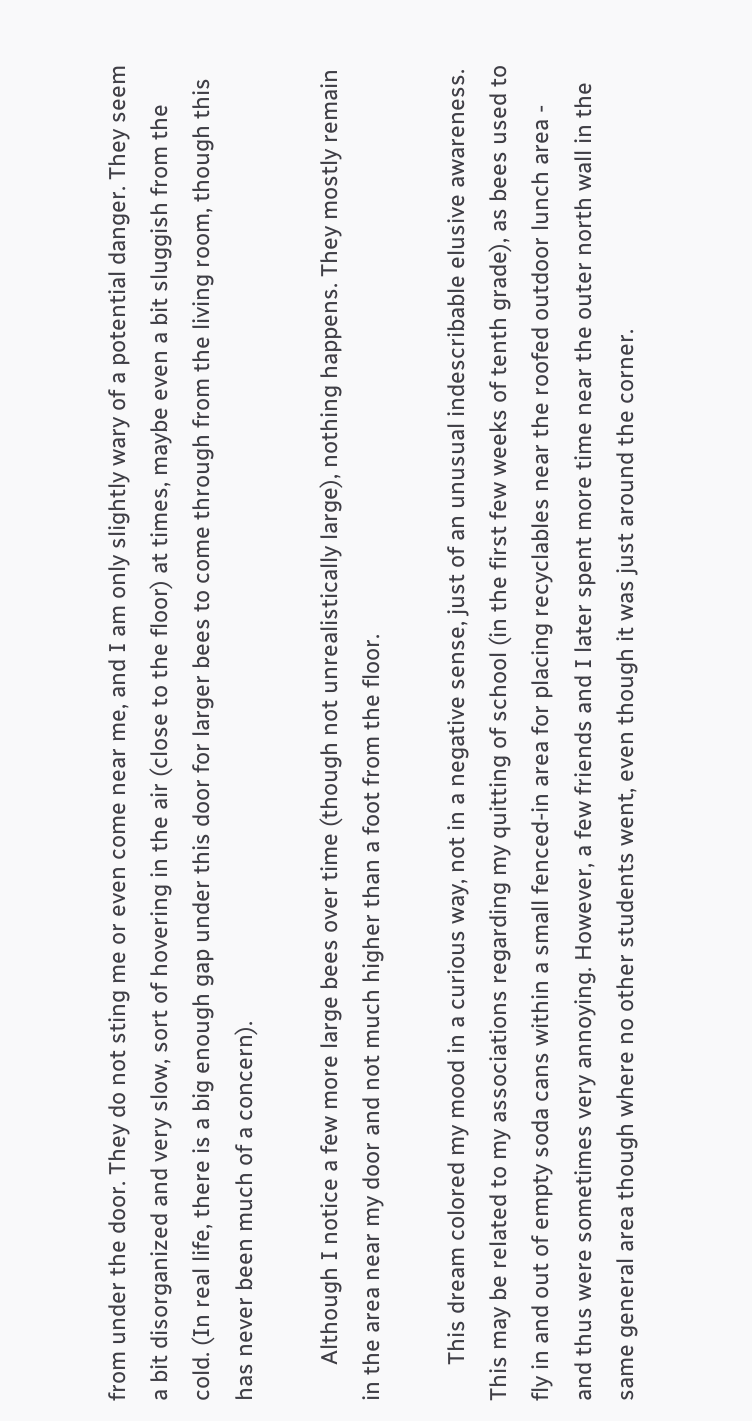from under the door. They do not sting me or even come near me, and I am only slightly wary of a potential danger. They seem a bit disorganized and very slow, sort of hovering in the air (close to the floor) at times, maybe even a bit sluggish from the cold. (In real life, there is a big enough gap under this door for larger bees to come through from the living room, though this has never been much of a concern).

      Although I notice a few more large bees over time (though not unrealistically large), nothing happens. They mostly remain in the area near my door and not much higher than a foot from the floor.

      This dream colored my mood in a curious way, not in a negative sense, just of an unusual indescribable elusive awareness. This may be related to my associations regarding my quitting of school (in the first few weeks of tenth grade), as bees used to fly in and out of empty soda cans within a small fenced-in area for placing recyclables near the roofed outdoor lunch area - and thus were sometimes very annoying. However, a few friends and I later spent more time near the outer north wall in the same general area though where no other students went, even though it was just around the corner.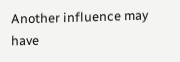Another influence may have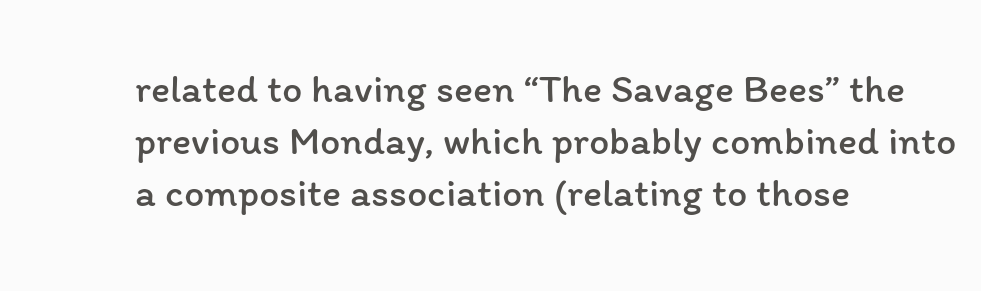related to having seen “The Savage Bees” the previous Monday, which probably combined into a composite association (relating to those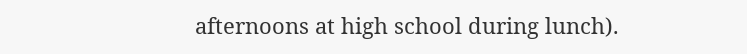afternoons at high school during lunch).